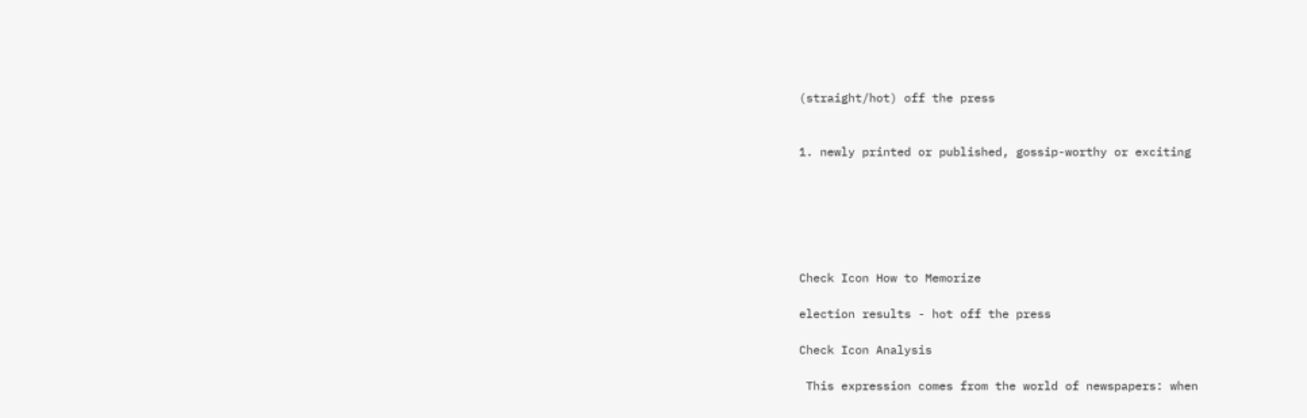(straight/hot) off the press


1. newly printed or published, gossip-worthy or exciting






Check Icon How to Memorize

election results - hot off the press

Check Icon Analysis

 This expression comes from the world of newspapers: when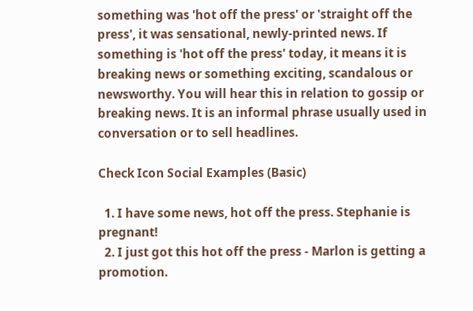something was 'hot off the press' or 'straight off the press', it was sensational, newly-printed news. If something is 'hot off the press' today, it means it is breaking news or something exciting, scandalous or newsworthy. You will hear this in relation to gossip or breaking news. It is an informal phrase usually used in conversation or to sell headlines.

Check Icon Social Examples (Basic)

  1. I have some news, hot off the press. Stephanie is pregnant!
  2. I just got this hot off the press - Marlon is getting a promotion.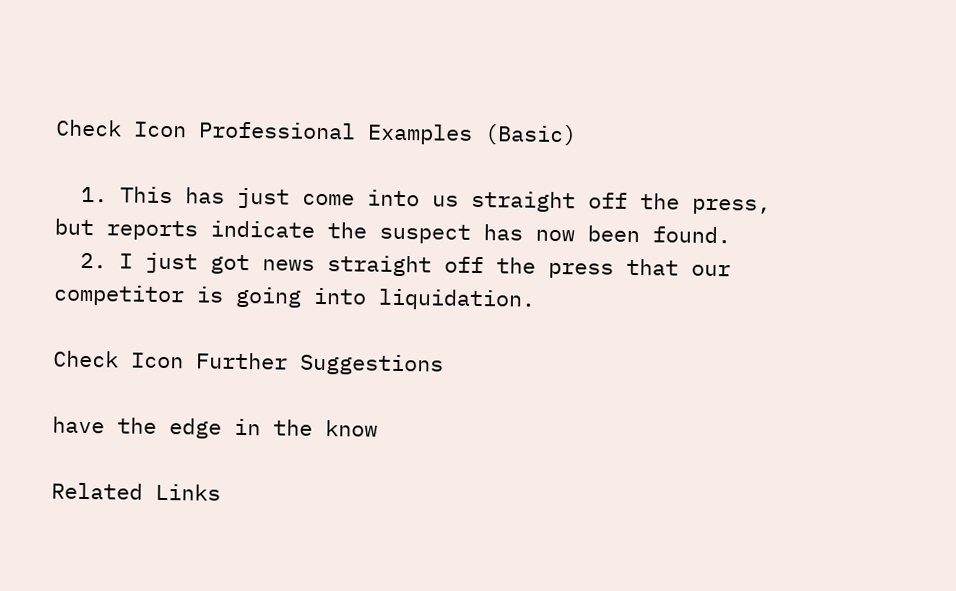Check Icon Professional Examples (Basic)

  1. This has just come into us straight off the press, but reports indicate the suspect has now been found.
  2. I just got news straight off the press that our competitor is going into liquidation.

Check Icon Further Suggestions

have the edge in the know

Related Links